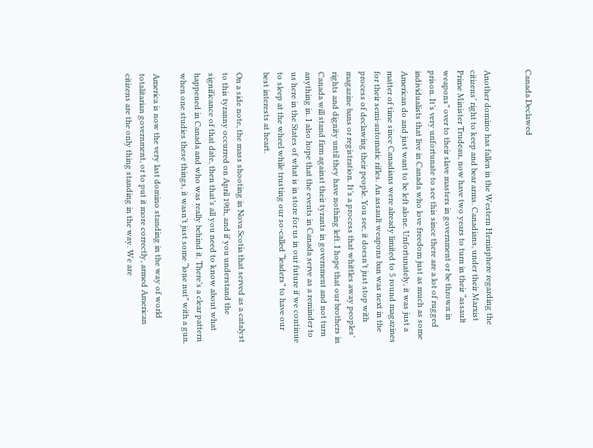Canada Declawed


Another domino has fallen in the Western Hemisphere regarding the citizens’ right to keep and bear arms. Canadians, under their Marxist Prime Minister Trudeau, now have two years to turn in their “assault weapons” over to their slave masters in government or be thrown in prison. It’s very unfortunate to see this since there are a lot of rugged individualists that live in Canada who love freedom just as much as some American do and just want to be left alone. Unfortunately, it was just a matter of time since Canadians were already limited to 5 round magazines for their semi-automatic rifles. An assault weapons ban was next in the process of declawing their people. You see, it doesn’t just stop with magazine bans or registration. It’s a process that whittles away peoples’ rights and dignity until they have nothing left. I hope that our brothers in Canada will stand firm against their tyrants in government and not turn anything in. I also hope that the events in Canada serve as a reminder to us here in the States of what is in store for us in our future if we continue to sleep at the wheel while trusting our so-called “leaders” to have our best interests at heart.

On a side note, the mass shooting in Nova Scotia that served as a catalyst to this tyranny occurred on April 19th, and if you understand the significance of that date, then that’s all you need to know about what happened in Canada and who was really behind it. There’s a clear pattern when one studies these things, it wasn’t just some “lone nut” with a gun.

America is now the very last domino standing in the way of world totalitarian government, or to put it more correctly, armed American citizens are the only thing standing in the way. We are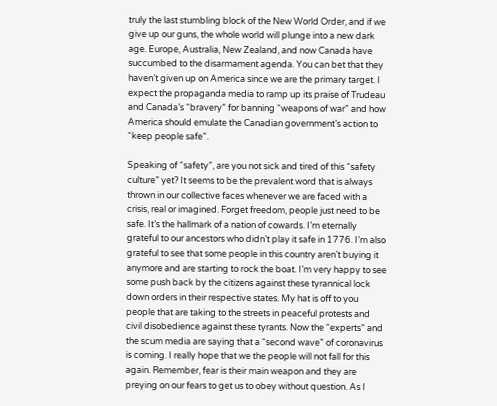truly the last stumbling block of the New World Order, and if we give up our guns, the whole world will plunge into a new dark age. Europe, Australia, New Zealand, and now Canada have succumbed to the disarmament agenda. You can bet that they haven’t given up on America since we are the primary target. I expect the propaganda media to ramp up its praise of Trudeau and Canada’s “bravery” for banning “weapons of war” and how America should emulate the Canadian government’s action to “keep people safe”.

Speaking of “safety”, are you not sick and tired of this “safety culture” yet? It seems to be the prevalent word that is always thrown in our collective faces whenever we are faced with a crisis, real or imagined. Forget freedom, people just need to be safe. It’s the hallmark of a nation of cowards. I’m eternally grateful to our ancestors who didn’t play it safe in 1776. I’m also grateful to see that some people in this country aren’t buying it anymore and are starting to rock the boat. I’m very happy to see some push back by the citizens against these tyrannical lock down orders in their respective states. My hat is off to you people that are taking to the streets in peaceful protests and civil disobedience against these tyrants. Now the “experts” and the scum media are saying that a “second wave” of coronavirus is coming. I really hope that we the people will not fall for this again. Remember, fear is their main weapon and they are preying on our fears to get us to obey without question. As I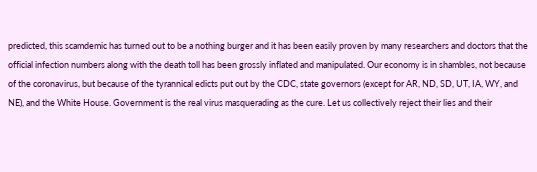predicted, this scamdemic has turned out to be a nothing burger and it has been easily proven by many researchers and doctors that the official infection numbers along with the death toll has been grossly inflated and manipulated. Our economy is in shambles, not because of the coronavirus, but because of the tyrannical edicts put out by the CDC, state governors (except for AR, ND, SD, UT, IA, WY, and NE), and the White House. Government is the real virus masquerading as the cure. Let us collectively reject their lies and their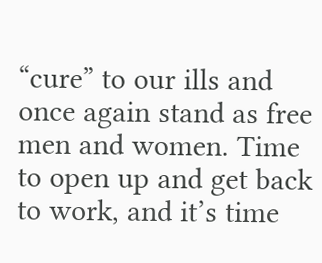“cure” to our ills and once again stand as free men and women. Time to open up and get back to work, and it’s time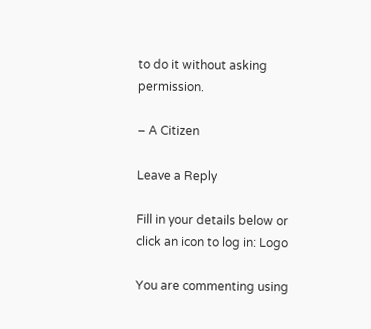to do it without asking permission.

– A Citizen

Leave a Reply

Fill in your details below or click an icon to log in: Logo

You are commenting using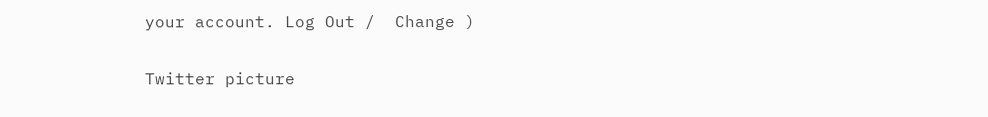your account. Log Out /  Change )

Twitter picture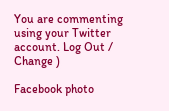You are commenting using your Twitter account. Log Out /  Change )

Facebook photo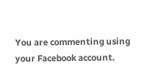You are commenting using your Facebook account.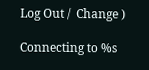Log Out /  Change )

Connecting to %s